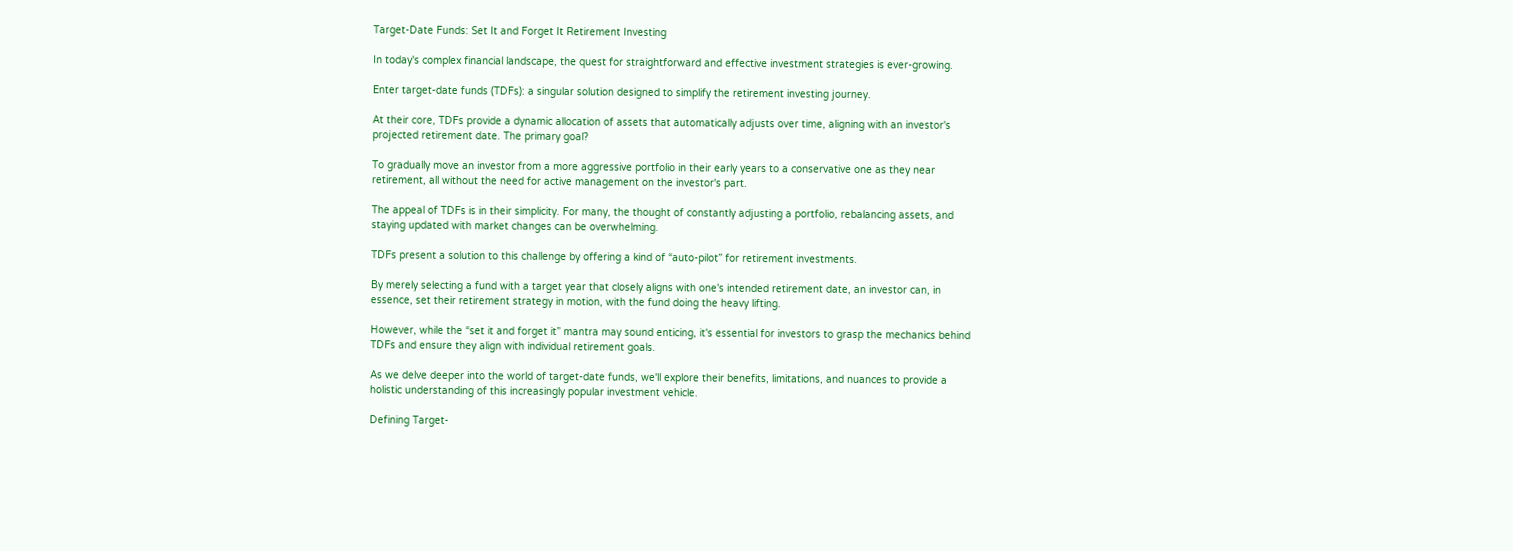Target-Date Funds: Set It and Forget It Retirement Investing

In today's complex financial landscape, the quest for straightforward and effective investment strategies is ever-growing.

Enter target-date funds (TDFs): a singular solution designed to simplify the retirement investing journey.

At their core, TDFs provide a dynamic allocation of assets that automatically adjusts over time, aligning with an investor's projected retirement date. The primary goal?

To gradually move an investor from a more aggressive portfolio in their early years to a conservative one as they near retirement, all without the need for active management on the investor's part.

The appeal of TDFs is in their simplicity. For many, the thought of constantly adjusting a portfolio, rebalancing assets, and staying updated with market changes can be overwhelming.

TDFs present a solution to this challenge by offering a kind of “auto-pilot” for retirement investments.

By merely selecting a fund with a target year that closely aligns with one's intended retirement date, an investor can, in essence, set their retirement strategy in motion, with the fund doing the heavy lifting.

However, while the “set it and forget it” mantra may sound enticing, it's essential for investors to grasp the mechanics behind TDFs and ensure they align with individual retirement goals.

As we delve deeper into the world of target-date funds, we'll explore their benefits, limitations, and nuances to provide a holistic understanding of this increasingly popular investment vehicle.

Defining Target-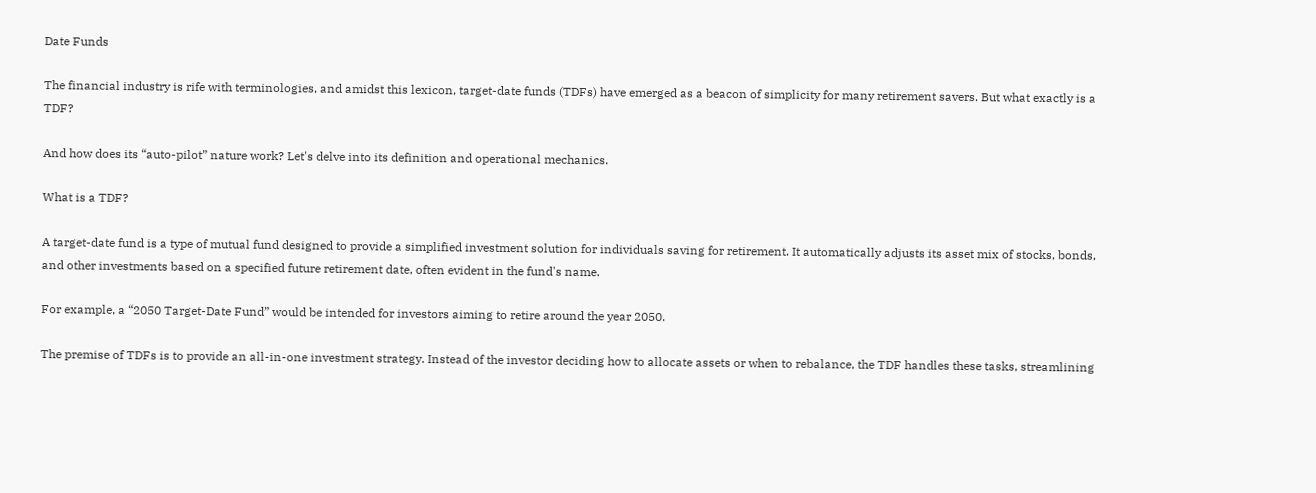Date Funds

The financial industry is rife with terminologies, and amidst this lexicon, target-date funds (TDFs) have emerged as a beacon of simplicity for many retirement savers. But what exactly is a TDF?

And how does its “auto-pilot” nature work? Let's delve into its definition and operational mechanics.

What is a TDF?

A target-date fund is a type of mutual fund designed to provide a simplified investment solution for individuals saving for retirement. It automatically adjusts its asset mix of stocks, bonds, and other investments based on a specified future retirement date, often evident in the fund's name.

For example, a “2050 Target-Date Fund” would be intended for investors aiming to retire around the year 2050.

The premise of TDFs is to provide an all-in-one investment strategy. Instead of the investor deciding how to allocate assets or when to rebalance, the TDF handles these tasks, streamlining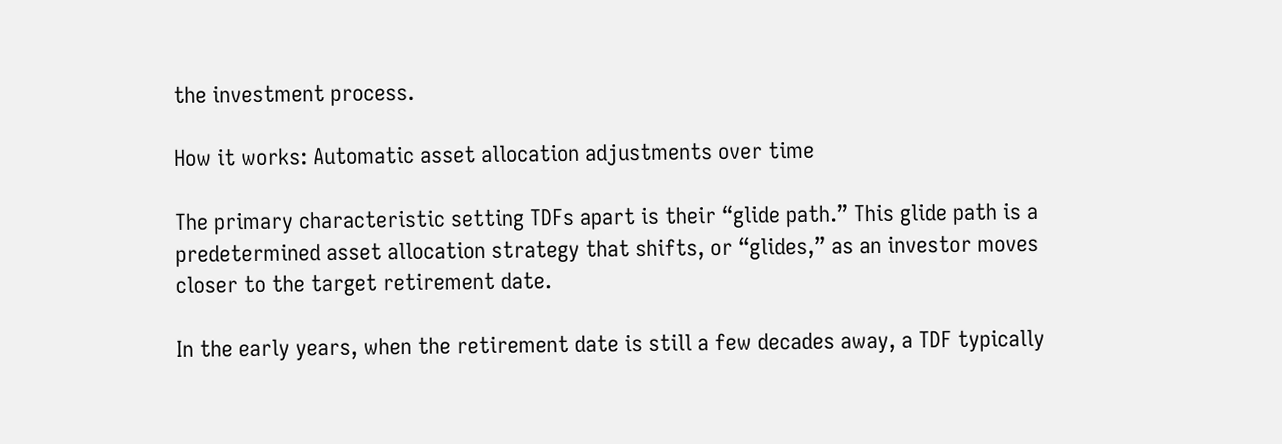the investment process.

How it works: Automatic asset allocation adjustments over time

The primary characteristic setting TDFs apart is their “glide path.” This glide path is a predetermined asset allocation strategy that shifts, or “glides,” as an investor moves closer to the target retirement date.

In the early years, when the retirement date is still a few decades away, a TDF typically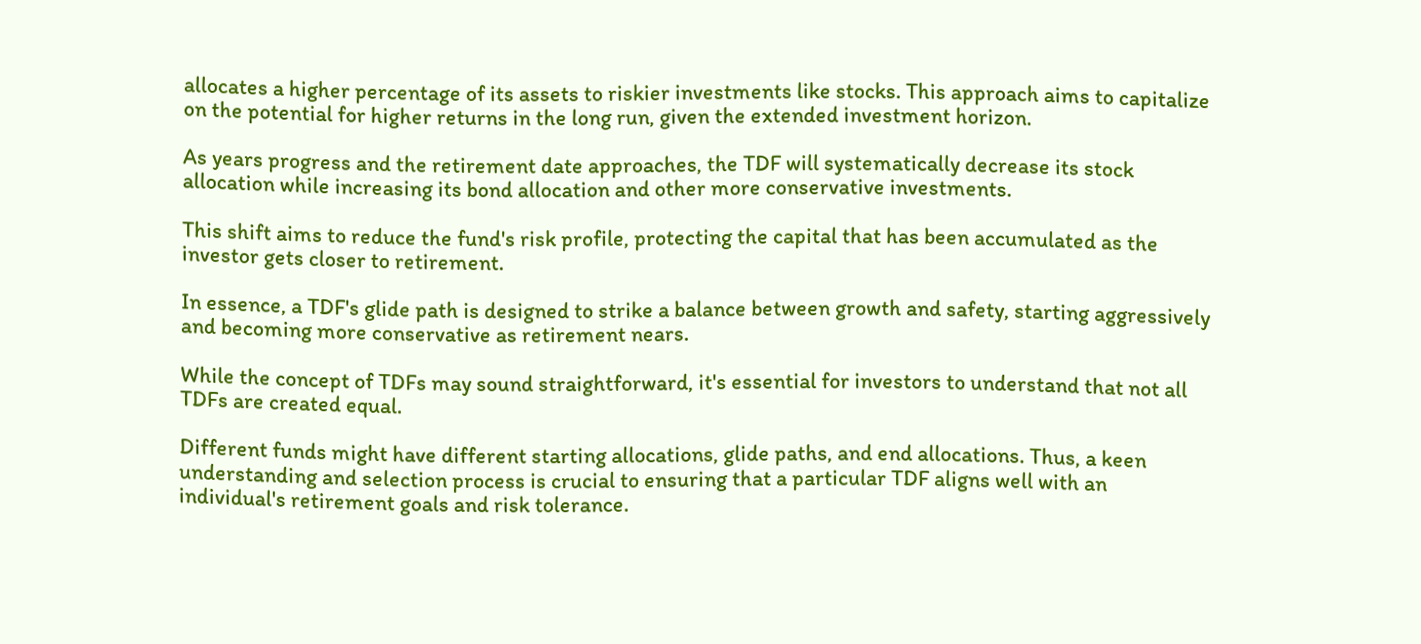allocates a higher percentage of its assets to riskier investments like stocks. This approach aims to capitalize on the potential for higher returns in the long run, given the extended investment horizon.

As years progress and the retirement date approaches, the TDF will systematically decrease its stock allocation while increasing its bond allocation and other more conservative investments.

This shift aims to reduce the fund's risk profile, protecting the capital that has been accumulated as the investor gets closer to retirement.

In essence, a TDF's glide path is designed to strike a balance between growth and safety, starting aggressively and becoming more conservative as retirement nears.

While the concept of TDFs may sound straightforward, it's essential for investors to understand that not all TDFs are created equal.

Different funds might have different starting allocations, glide paths, and end allocations. Thus, a keen understanding and selection process is crucial to ensuring that a particular TDF aligns well with an individual's retirement goals and risk tolerance.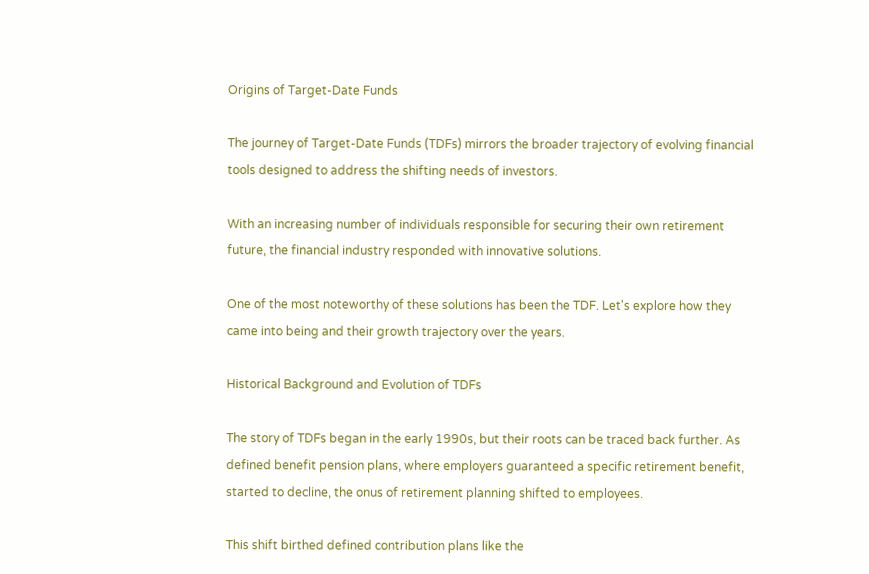Origins of Target-Date Funds

The journey of Target-Date Funds (TDFs) mirrors the broader trajectory of evolving financial tools designed to address the shifting needs of investors.

With an increasing number of individuals responsible for securing their own retirement future, the financial industry responded with innovative solutions.

One of the most noteworthy of these solutions has been the TDF. Let's explore how they came into being and their growth trajectory over the years.

Historical Background and Evolution of TDFs

The story of TDFs began in the early 1990s, but their roots can be traced back further. As defined benefit pension plans, where employers guaranteed a specific retirement benefit, started to decline, the onus of retirement planning shifted to employees.

This shift birthed defined contribution plans like the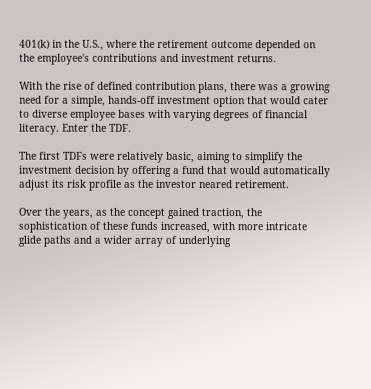401(k) in the U.S., where the retirement outcome depended on the employee's contributions and investment returns.

With the rise of defined contribution plans, there was a growing need for a simple, hands-off investment option that would cater to diverse employee bases with varying degrees of financial literacy. Enter the TDF.

The first TDFs were relatively basic, aiming to simplify the investment decision by offering a fund that would automatically adjust its risk profile as the investor neared retirement.

Over the years, as the concept gained traction, the sophistication of these funds increased, with more intricate glide paths and a wider array of underlying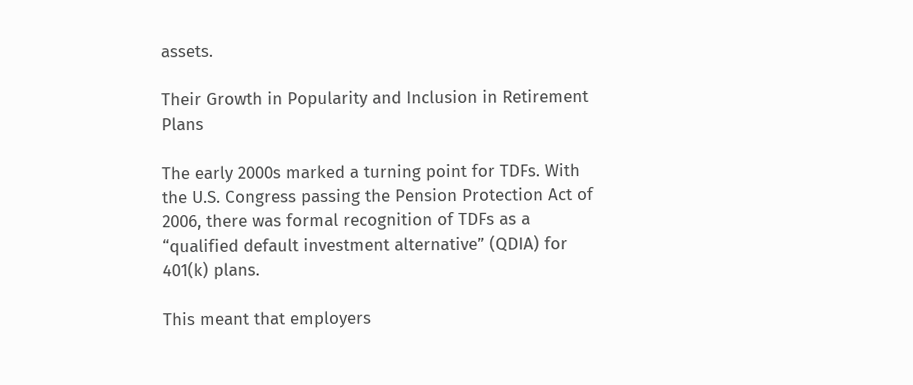assets.

Their Growth in Popularity and Inclusion in Retirement Plans

The early 2000s marked a turning point for TDFs. With the U.S. Congress passing the Pension Protection Act of 2006, there was formal recognition of TDFs as a “qualified default investment alternative” (QDIA) for 401(k) plans.

This meant that employers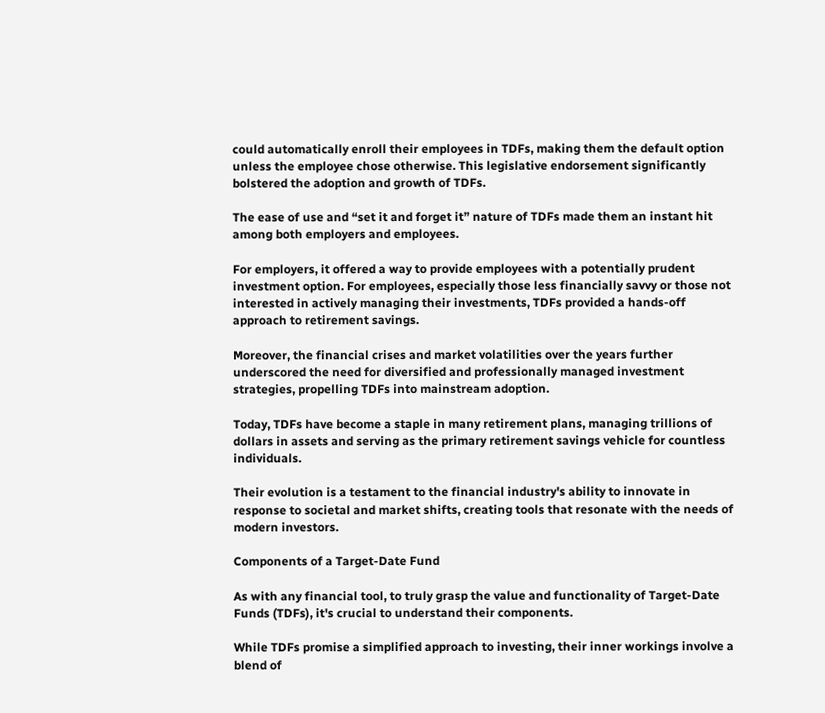could automatically enroll their employees in TDFs, making them the default option unless the employee chose otherwise. This legislative endorsement significantly bolstered the adoption and growth of TDFs.

The ease of use and “set it and forget it” nature of TDFs made them an instant hit among both employers and employees.

For employers, it offered a way to provide employees with a potentially prudent investment option. For employees, especially those less financially savvy or those not interested in actively managing their investments, TDFs provided a hands-off approach to retirement savings.

Moreover, the financial crises and market volatilities over the years further underscored the need for diversified and professionally managed investment strategies, propelling TDFs into mainstream adoption.

Today, TDFs have become a staple in many retirement plans, managing trillions of dollars in assets and serving as the primary retirement savings vehicle for countless individuals.

Their evolution is a testament to the financial industry's ability to innovate in response to societal and market shifts, creating tools that resonate with the needs of modern investors.

Components of a Target-Date Fund

As with any financial tool, to truly grasp the value and functionality of Target-Date Funds (TDFs), it's crucial to understand their components.

While TDFs promise a simplified approach to investing, their inner workings involve a blend of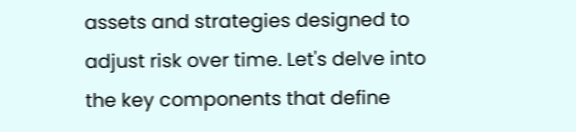assets and strategies designed to adjust risk over time. Let's delve into the key components that define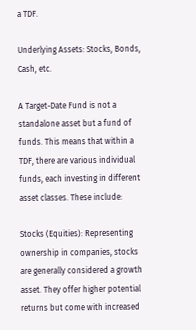a TDF.

Underlying Assets: Stocks, Bonds, Cash, etc.

A Target-Date Fund is not a standalone asset but a fund of funds. This means that within a TDF, there are various individual funds, each investing in different asset classes. These include:

Stocks (Equities): Representing ownership in companies, stocks are generally considered a growth asset. They offer higher potential returns but come with increased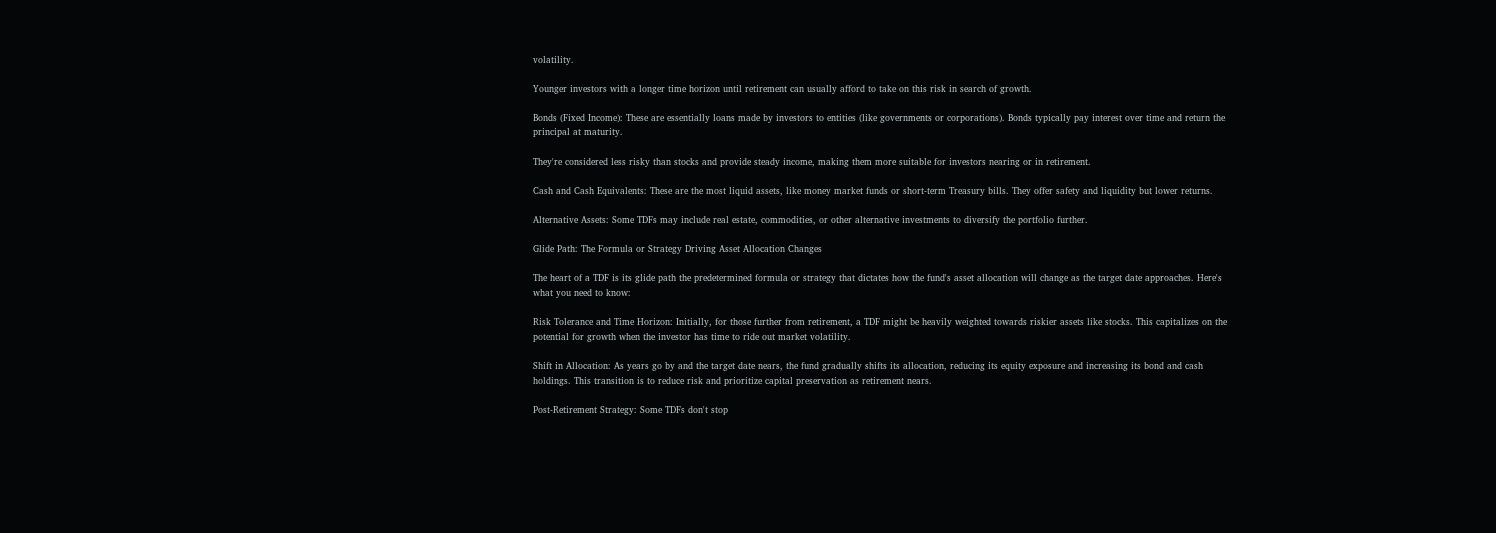volatility.

Younger investors with a longer time horizon until retirement can usually afford to take on this risk in search of growth.

Bonds (Fixed Income): These are essentially loans made by investors to entities (like governments or corporations). Bonds typically pay interest over time and return the principal at maturity.

They're considered less risky than stocks and provide steady income, making them more suitable for investors nearing or in retirement.

Cash and Cash Equivalents: These are the most liquid assets, like money market funds or short-term Treasury bills. They offer safety and liquidity but lower returns.

Alternative Assets: Some TDFs may include real estate, commodities, or other alternative investments to diversify the portfolio further.

Glide Path: The Formula or Strategy Driving Asset Allocation Changes

The heart of a TDF is its glide path the predetermined formula or strategy that dictates how the fund's asset allocation will change as the target date approaches. Here's what you need to know:

Risk Tolerance and Time Horizon: Initially, for those further from retirement, a TDF might be heavily weighted towards riskier assets like stocks. This capitalizes on the potential for growth when the investor has time to ride out market volatility.

Shift in Allocation: As years go by and the target date nears, the fund gradually shifts its allocation, reducing its equity exposure and increasing its bond and cash holdings. This transition is to reduce risk and prioritize capital preservation as retirement nears.

Post-Retirement Strategy: Some TDFs don't stop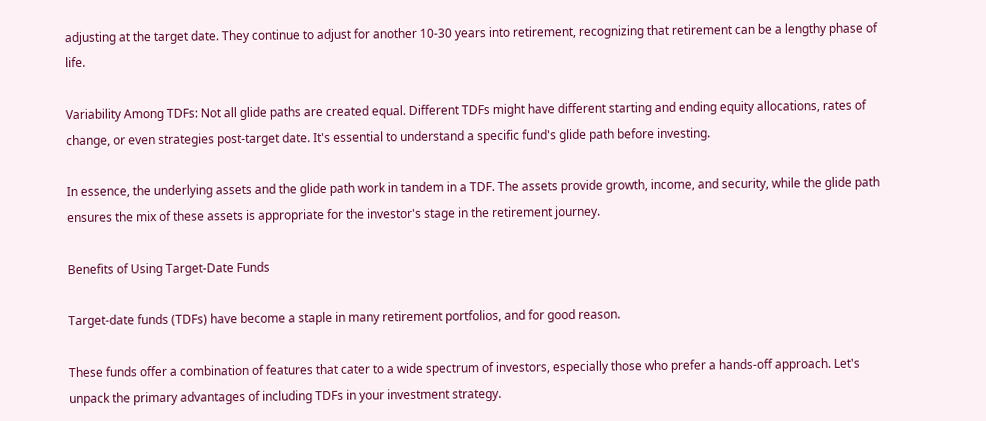adjusting at the target date. They continue to adjust for another 10-30 years into retirement, recognizing that retirement can be a lengthy phase of life.

Variability Among TDFs: Not all glide paths are created equal. Different TDFs might have different starting and ending equity allocations, rates of change, or even strategies post-target date. It's essential to understand a specific fund's glide path before investing.

In essence, the underlying assets and the glide path work in tandem in a TDF. The assets provide growth, income, and security, while the glide path ensures the mix of these assets is appropriate for the investor's stage in the retirement journey.

Benefits of Using Target-Date Funds

Target-date funds (TDFs) have become a staple in many retirement portfolios, and for good reason.

These funds offer a combination of features that cater to a wide spectrum of investors, especially those who prefer a hands-off approach. Let's unpack the primary advantages of including TDFs in your investment strategy.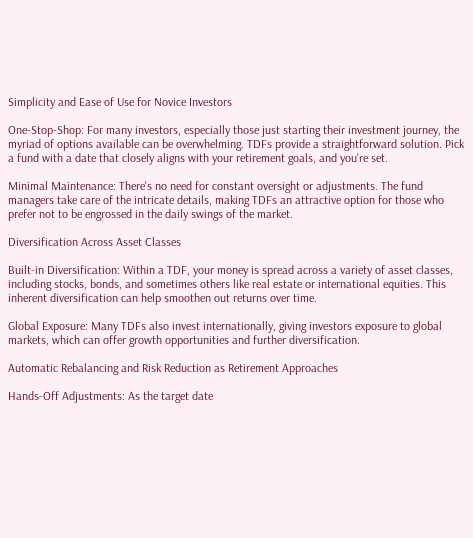Simplicity and Ease of Use for Novice Investors

One-Stop-Shop: For many investors, especially those just starting their investment journey, the myriad of options available can be overwhelming. TDFs provide a straightforward solution. Pick a fund with a date that closely aligns with your retirement goals, and you're set.

Minimal Maintenance: There's no need for constant oversight or adjustments. The fund managers take care of the intricate details, making TDFs an attractive option for those who prefer not to be engrossed in the daily swings of the market.

Diversification Across Asset Classes

Built-in Diversification: Within a TDF, your money is spread across a variety of asset classes, including stocks, bonds, and sometimes others like real estate or international equities. This inherent diversification can help smoothen out returns over time.

Global Exposure: Many TDFs also invest internationally, giving investors exposure to global markets, which can offer growth opportunities and further diversification.

Automatic Rebalancing and Risk Reduction as Retirement Approaches

Hands-Off Adjustments: As the target date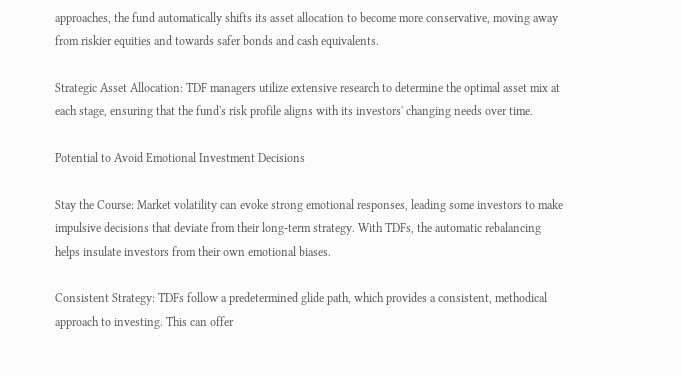approaches, the fund automatically shifts its asset allocation to become more conservative, moving away from riskier equities and towards safer bonds and cash equivalents.

Strategic Asset Allocation: TDF managers utilize extensive research to determine the optimal asset mix at each stage, ensuring that the fund's risk profile aligns with its investors' changing needs over time.

Potential to Avoid Emotional Investment Decisions

Stay the Course: Market volatility can evoke strong emotional responses, leading some investors to make impulsive decisions that deviate from their long-term strategy. With TDFs, the automatic rebalancing helps insulate investors from their own emotional biases.

Consistent Strategy: TDFs follow a predetermined glide path, which provides a consistent, methodical approach to investing. This can offer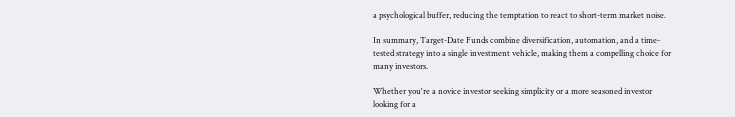a psychological buffer, reducing the temptation to react to short-term market noise.

In summary, Target-Date Funds combine diversification, automation, and a time-tested strategy into a single investment vehicle, making them a compelling choice for many investors.

Whether you're a novice investor seeking simplicity or a more seasoned investor looking for a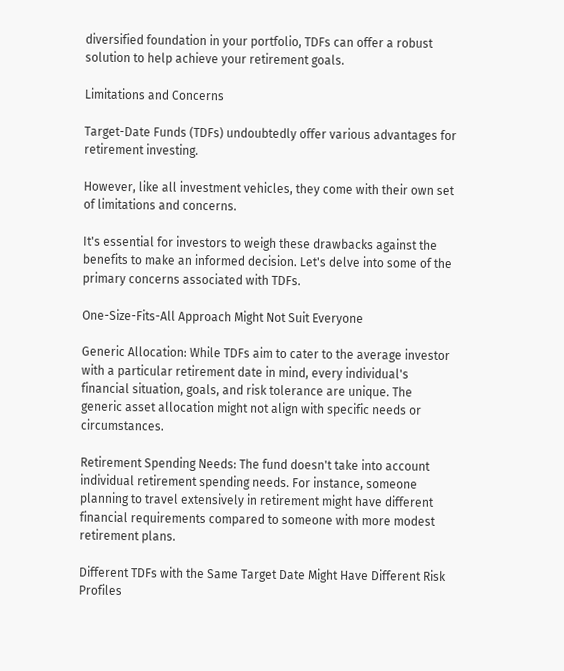diversified foundation in your portfolio, TDFs can offer a robust solution to help achieve your retirement goals.

Limitations and Concerns

Target-Date Funds (TDFs) undoubtedly offer various advantages for retirement investing.

However, like all investment vehicles, they come with their own set of limitations and concerns.

It's essential for investors to weigh these drawbacks against the benefits to make an informed decision. Let's delve into some of the primary concerns associated with TDFs.

One-Size-Fits-All Approach Might Not Suit Everyone

Generic Allocation: While TDFs aim to cater to the average investor with a particular retirement date in mind, every individual's financial situation, goals, and risk tolerance are unique. The generic asset allocation might not align with specific needs or circumstances.

Retirement Spending Needs: The fund doesn't take into account individual retirement spending needs. For instance, someone planning to travel extensively in retirement might have different financial requirements compared to someone with more modest retirement plans.

Different TDFs with the Same Target Date Might Have Different Risk Profiles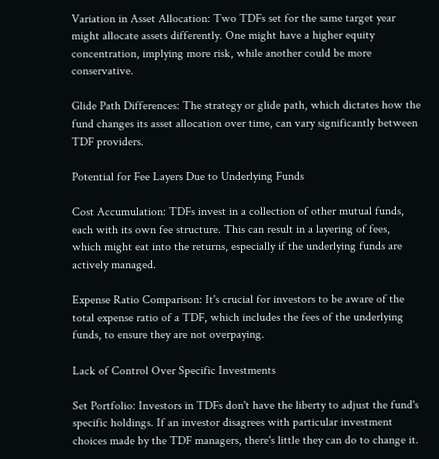Variation in Asset Allocation: Two TDFs set for the same target year might allocate assets differently. One might have a higher equity concentration, implying more risk, while another could be more conservative.

Glide Path Differences: The strategy or glide path, which dictates how the fund changes its asset allocation over time, can vary significantly between TDF providers.

Potential for Fee Layers Due to Underlying Funds

Cost Accumulation: TDFs invest in a collection of other mutual funds, each with its own fee structure. This can result in a layering of fees, which might eat into the returns, especially if the underlying funds are actively managed.

Expense Ratio Comparison: It's crucial for investors to be aware of the total expense ratio of a TDF, which includes the fees of the underlying funds, to ensure they are not overpaying.

Lack of Control Over Specific Investments

Set Portfolio: Investors in TDFs don't have the liberty to adjust the fund's specific holdings. If an investor disagrees with particular investment choices made by the TDF managers, there's little they can do to change it.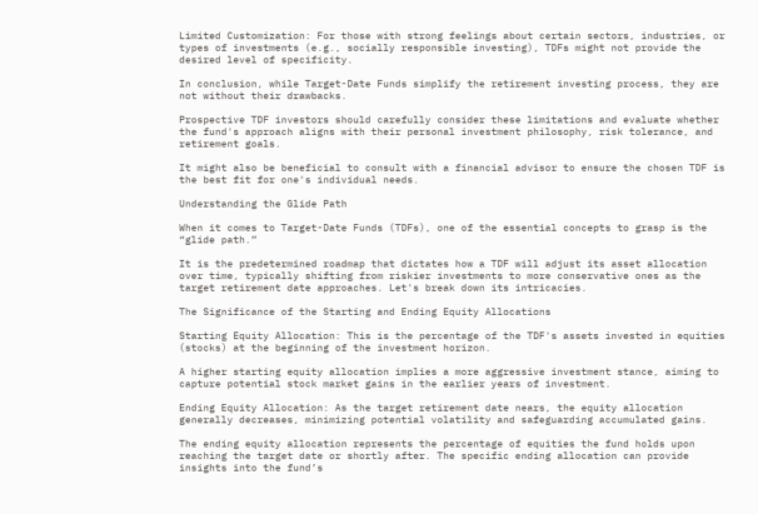Limited Customization: For those with strong feelings about certain sectors, industries, or types of investments (e.g., socially responsible investing), TDFs might not provide the desired level of specificity.

In conclusion, while Target-Date Funds simplify the retirement investing process, they are not without their drawbacks.

Prospective TDF investors should carefully consider these limitations and evaluate whether the fund's approach aligns with their personal investment philosophy, risk tolerance, and retirement goals.

It might also be beneficial to consult with a financial advisor to ensure the chosen TDF is the best fit for one's individual needs.

Understanding the Glide Path

When it comes to Target-Date Funds (TDFs), one of the essential concepts to grasp is the “glide path.”

It is the predetermined roadmap that dictates how a TDF will adjust its asset allocation over time, typically shifting from riskier investments to more conservative ones as the target retirement date approaches. Let's break down its intricacies.

The Significance of the Starting and Ending Equity Allocations

Starting Equity Allocation: This is the percentage of the TDF's assets invested in equities (stocks) at the beginning of the investment horizon.

A higher starting equity allocation implies a more aggressive investment stance, aiming to capture potential stock market gains in the earlier years of investment.

Ending Equity Allocation: As the target retirement date nears, the equity allocation generally decreases, minimizing potential volatility and safeguarding accumulated gains.

The ending equity allocation represents the percentage of equities the fund holds upon reaching the target date or shortly after. The specific ending allocation can provide insights into the fund’s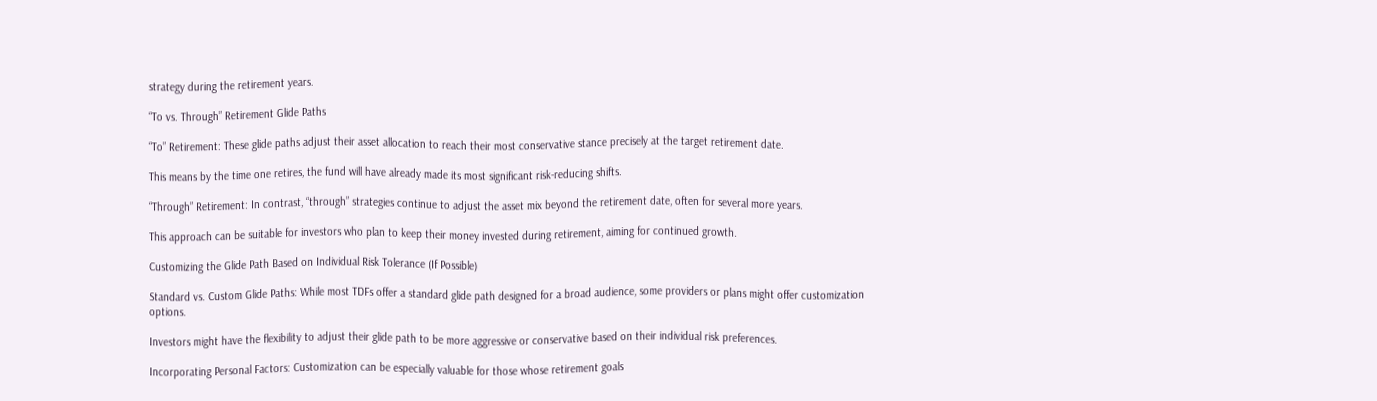strategy during the retirement years.

“To vs. Through” Retirement Glide Paths

“To” Retirement: These glide paths adjust their asset allocation to reach their most conservative stance precisely at the target retirement date.

This means by the time one retires, the fund will have already made its most significant risk-reducing shifts.

“Through” Retirement: In contrast, “through” strategies continue to adjust the asset mix beyond the retirement date, often for several more years.

This approach can be suitable for investors who plan to keep their money invested during retirement, aiming for continued growth.

Customizing the Glide Path Based on Individual Risk Tolerance (If Possible)

Standard vs. Custom Glide Paths: While most TDFs offer a standard glide path designed for a broad audience, some providers or plans might offer customization options.

Investors might have the flexibility to adjust their glide path to be more aggressive or conservative based on their individual risk preferences.

Incorporating Personal Factors: Customization can be especially valuable for those whose retirement goals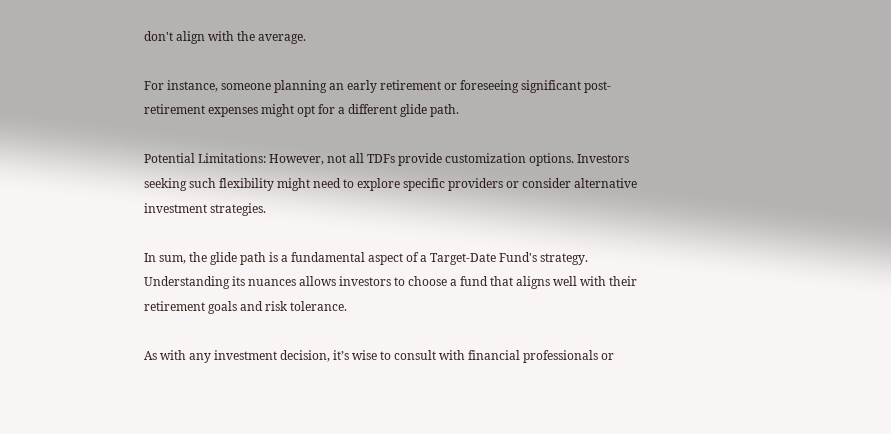don't align with the average.

For instance, someone planning an early retirement or foreseeing significant post-retirement expenses might opt for a different glide path.

Potential Limitations: However, not all TDFs provide customization options. Investors seeking such flexibility might need to explore specific providers or consider alternative investment strategies.

In sum, the glide path is a fundamental aspect of a Target-Date Fund's strategy. Understanding its nuances allows investors to choose a fund that aligns well with their retirement goals and risk tolerance.

As with any investment decision, it’s wise to consult with financial professionals or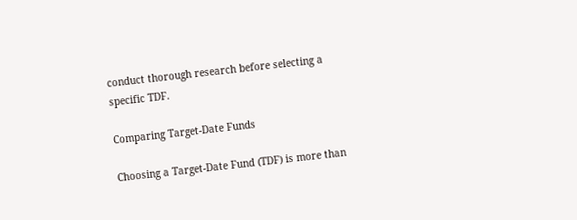conduct thorough research before selecting a specific TDF.

Comparing Target-Date Funds

Choosing a Target-Date Fund (TDF) is more than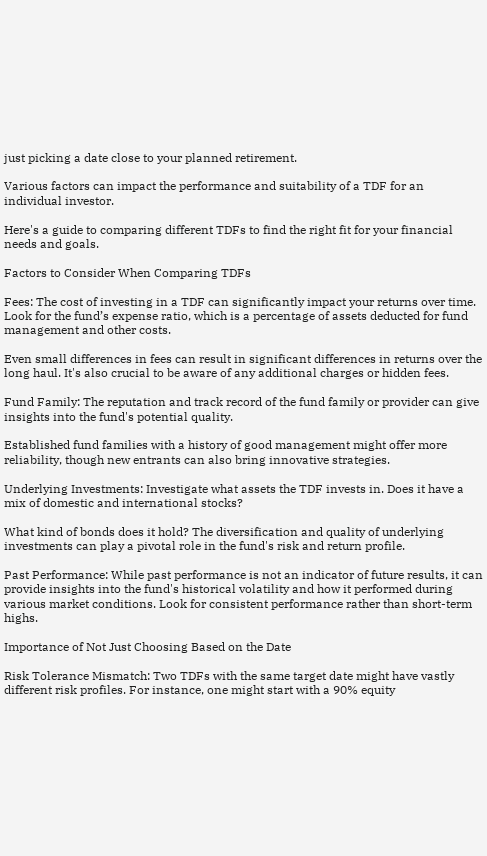just picking a date close to your planned retirement.

Various factors can impact the performance and suitability of a TDF for an individual investor.

Here's a guide to comparing different TDFs to find the right fit for your financial needs and goals.

Factors to Consider When Comparing TDFs

Fees: The cost of investing in a TDF can significantly impact your returns over time. Look for the fund’s expense ratio, which is a percentage of assets deducted for fund management and other costs.

Even small differences in fees can result in significant differences in returns over the long haul. It's also crucial to be aware of any additional charges or hidden fees.

Fund Family: The reputation and track record of the fund family or provider can give insights into the fund's potential quality.

Established fund families with a history of good management might offer more reliability, though new entrants can also bring innovative strategies.

Underlying Investments: Investigate what assets the TDF invests in. Does it have a mix of domestic and international stocks?

What kind of bonds does it hold? The diversification and quality of underlying investments can play a pivotal role in the fund's risk and return profile.

Past Performance: While past performance is not an indicator of future results, it can provide insights into the fund's historical volatility and how it performed during various market conditions. Look for consistent performance rather than short-term highs.

Importance of Not Just Choosing Based on the Date

Risk Tolerance Mismatch: Two TDFs with the same target date might have vastly different risk profiles. For instance, one might start with a 90% equity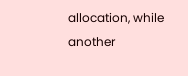allocation, while another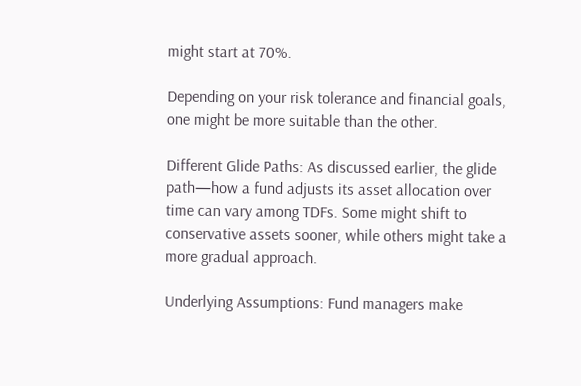might start at 70%.

Depending on your risk tolerance and financial goals, one might be more suitable than the other.

Different Glide Paths: As discussed earlier, the glide path—how a fund adjusts its asset allocation over time can vary among TDFs. Some might shift to conservative assets sooner, while others might take a more gradual approach.

Underlying Assumptions: Fund managers make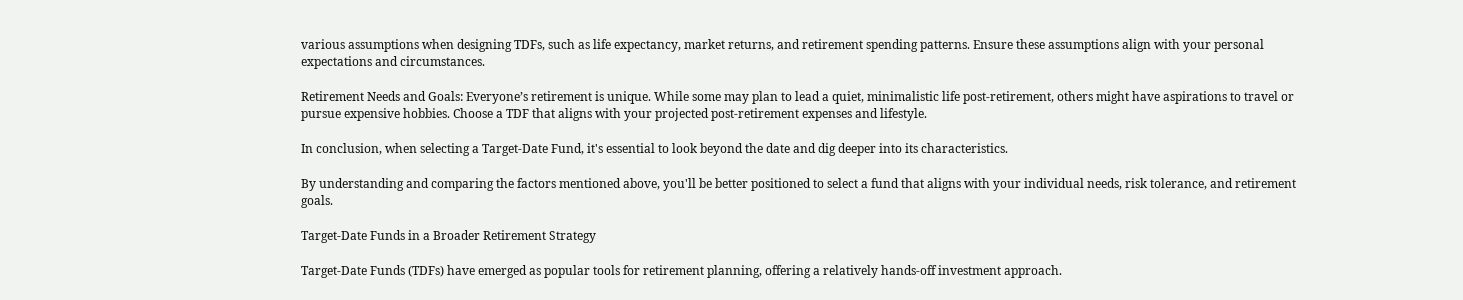various assumptions when designing TDFs, such as life expectancy, market returns, and retirement spending patterns. Ensure these assumptions align with your personal expectations and circumstances.

Retirement Needs and Goals: Everyone’s retirement is unique. While some may plan to lead a quiet, minimalistic life post-retirement, others might have aspirations to travel or pursue expensive hobbies. Choose a TDF that aligns with your projected post-retirement expenses and lifestyle.

In conclusion, when selecting a Target-Date Fund, it's essential to look beyond the date and dig deeper into its characteristics.

By understanding and comparing the factors mentioned above, you'll be better positioned to select a fund that aligns with your individual needs, risk tolerance, and retirement goals.

Target-Date Funds in a Broader Retirement Strategy

Target-Date Funds (TDFs) have emerged as popular tools for retirement planning, offering a relatively hands-off investment approach.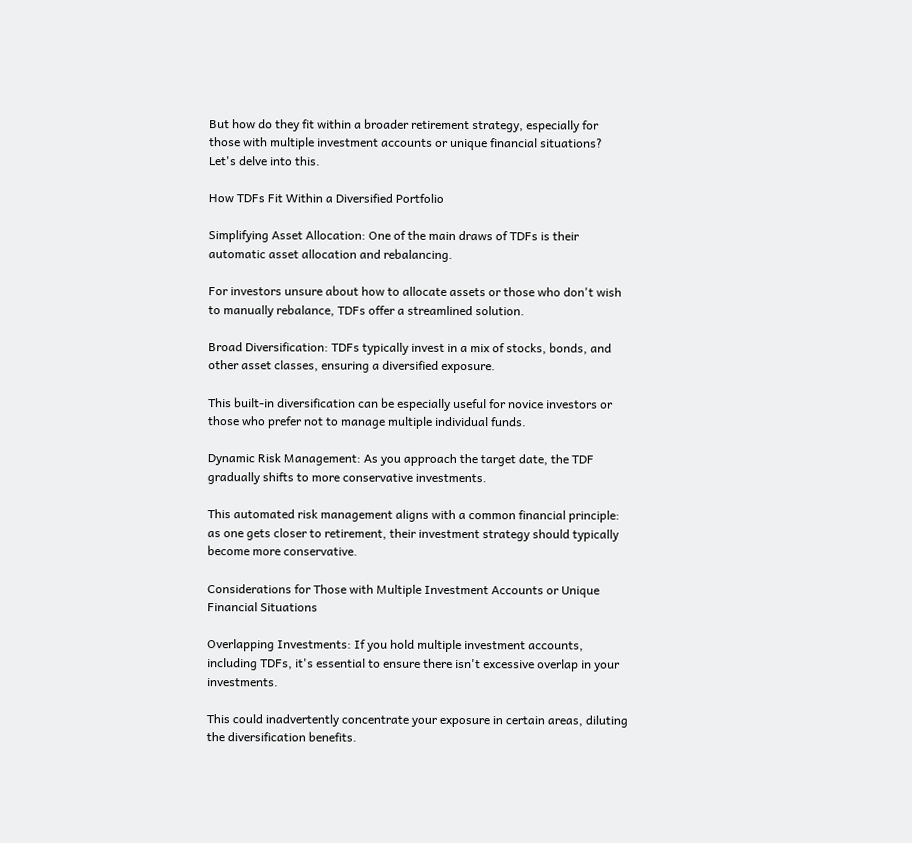But how do they fit within a broader retirement strategy, especially for those with multiple investment accounts or unique financial situations? Let's delve into this.

How TDFs Fit Within a Diversified Portfolio

Simplifying Asset Allocation: One of the main draws of TDFs is their automatic asset allocation and rebalancing.

For investors unsure about how to allocate assets or those who don't wish to manually rebalance, TDFs offer a streamlined solution.

Broad Diversification: TDFs typically invest in a mix of stocks, bonds, and other asset classes, ensuring a diversified exposure.

This built-in diversification can be especially useful for novice investors or those who prefer not to manage multiple individual funds.

Dynamic Risk Management: As you approach the target date, the TDF gradually shifts to more conservative investments.

This automated risk management aligns with a common financial principle: as one gets closer to retirement, their investment strategy should typically become more conservative.

Considerations for Those with Multiple Investment Accounts or Unique Financial Situations

Overlapping Investments: If you hold multiple investment accounts, including TDFs, it's essential to ensure there isn't excessive overlap in your investments.

This could inadvertently concentrate your exposure in certain areas, diluting the diversification benefits.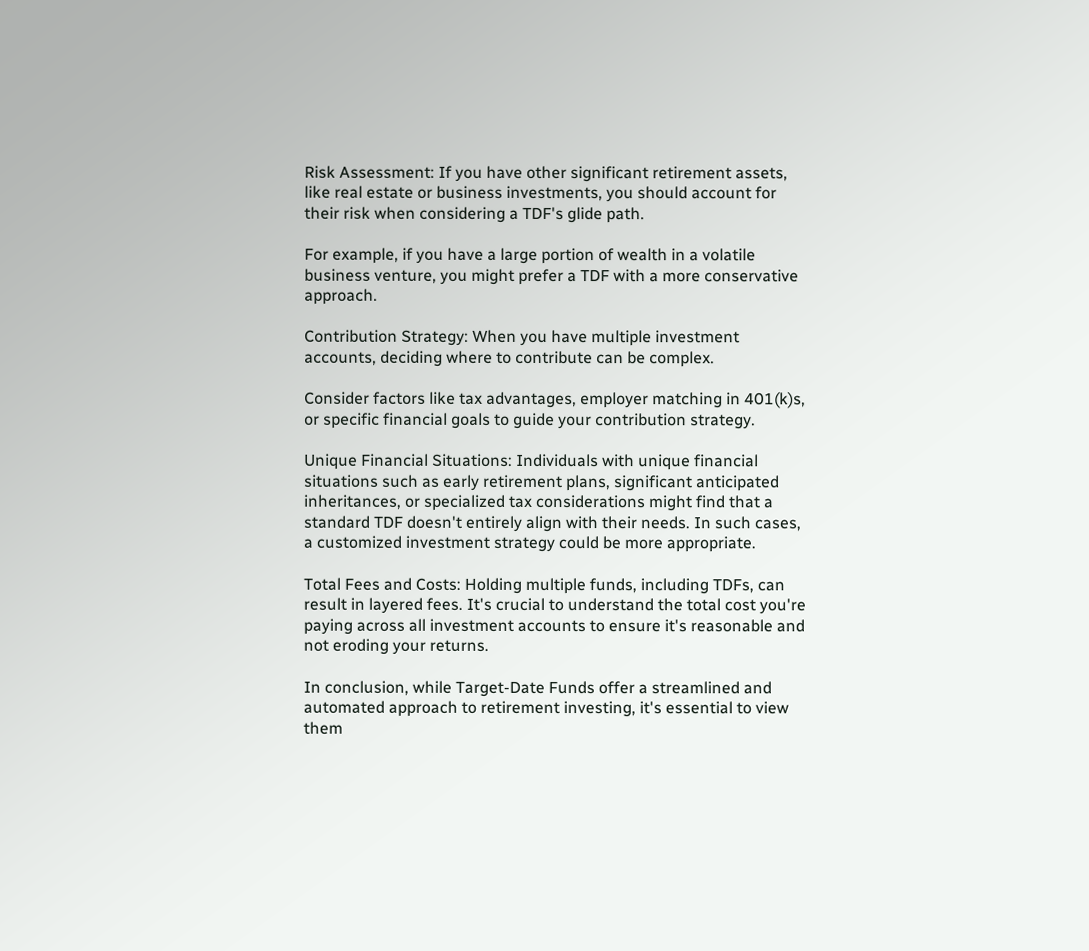Risk Assessment: If you have other significant retirement assets, like real estate or business investments, you should account for their risk when considering a TDF's glide path.

For example, if you have a large portion of wealth in a volatile business venture, you might prefer a TDF with a more conservative approach.

Contribution Strategy: When you have multiple investment accounts, deciding where to contribute can be complex.

Consider factors like tax advantages, employer matching in 401(k)s, or specific financial goals to guide your contribution strategy.

Unique Financial Situations: Individuals with unique financial situations such as early retirement plans, significant anticipated inheritances, or specialized tax considerations might find that a standard TDF doesn't entirely align with their needs. In such cases, a customized investment strategy could be more appropriate.

Total Fees and Costs: Holding multiple funds, including TDFs, can result in layered fees. It's crucial to understand the total cost you're paying across all investment accounts to ensure it's reasonable and not eroding your returns.

In conclusion, while Target-Date Funds offer a streamlined and automated approach to retirement investing, it's essential to view them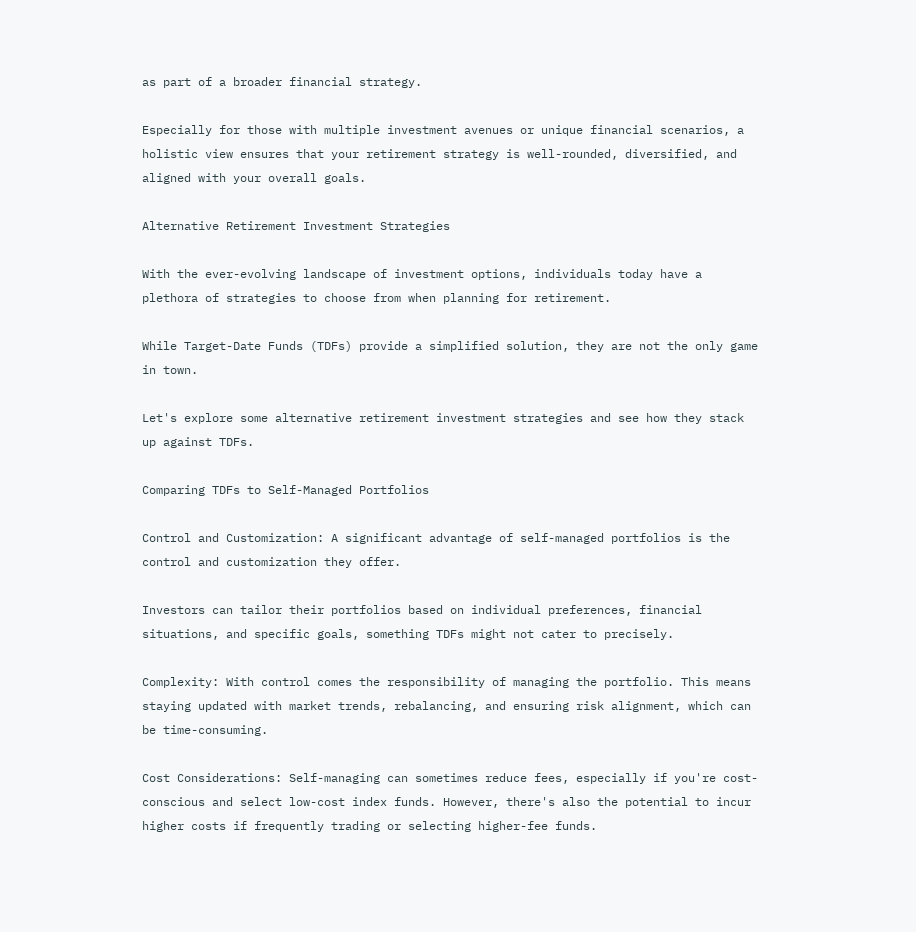as part of a broader financial strategy.

Especially for those with multiple investment avenues or unique financial scenarios, a holistic view ensures that your retirement strategy is well-rounded, diversified, and aligned with your overall goals.

Alternative Retirement Investment Strategies

With the ever-evolving landscape of investment options, individuals today have a plethora of strategies to choose from when planning for retirement.

While Target-Date Funds (TDFs) provide a simplified solution, they are not the only game in town.

Let's explore some alternative retirement investment strategies and see how they stack up against TDFs.

Comparing TDFs to Self-Managed Portfolios

Control and Customization: A significant advantage of self-managed portfolios is the control and customization they offer.

Investors can tailor their portfolios based on individual preferences, financial situations, and specific goals, something TDFs might not cater to precisely.

Complexity: With control comes the responsibility of managing the portfolio. This means staying updated with market trends, rebalancing, and ensuring risk alignment, which can be time-consuming.

Cost Considerations: Self-managing can sometimes reduce fees, especially if you're cost-conscious and select low-cost index funds. However, there's also the potential to incur higher costs if frequently trading or selecting higher-fee funds.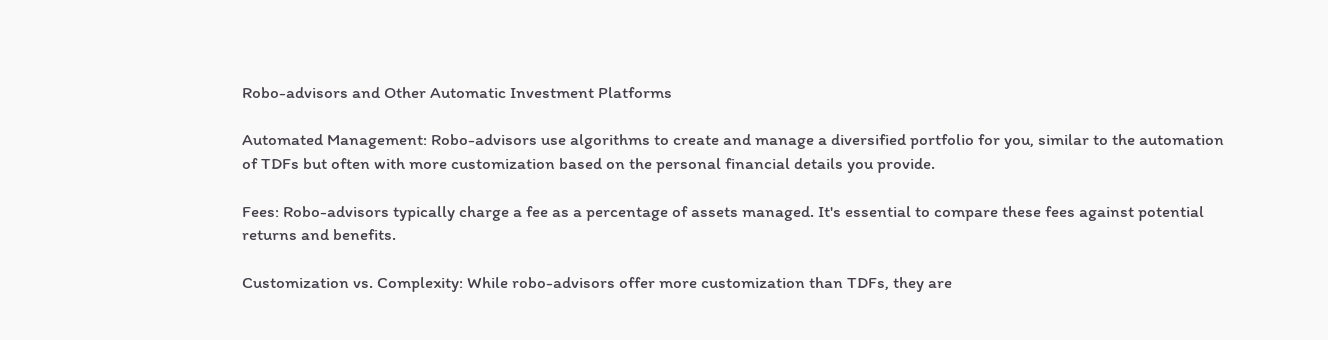Robo-advisors and Other Automatic Investment Platforms

Automated Management: Robo-advisors use algorithms to create and manage a diversified portfolio for you, similar to the automation of TDFs but often with more customization based on the personal financial details you provide.

Fees: Robo-advisors typically charge a fee as a percentage of assets managed. It's essential to compare these fees against potential returns and benefits.

Customization vs. Complexity: While robo-advisors offer more customization than TDFs, they are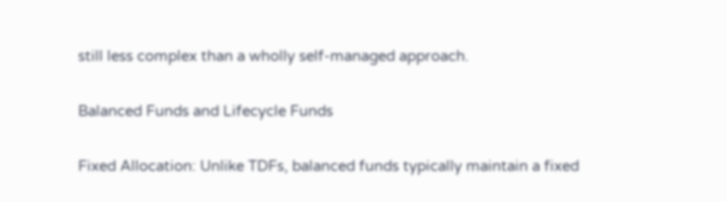still less complex than a wholly self-managed approach.

Balanced Funds and Lifecycle Funds

Fixed Allocation: Unlike TDFs, balanced funds typically maintain a fixed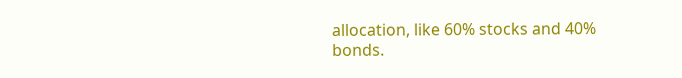allocation, like 60% stocks and 40% bonds.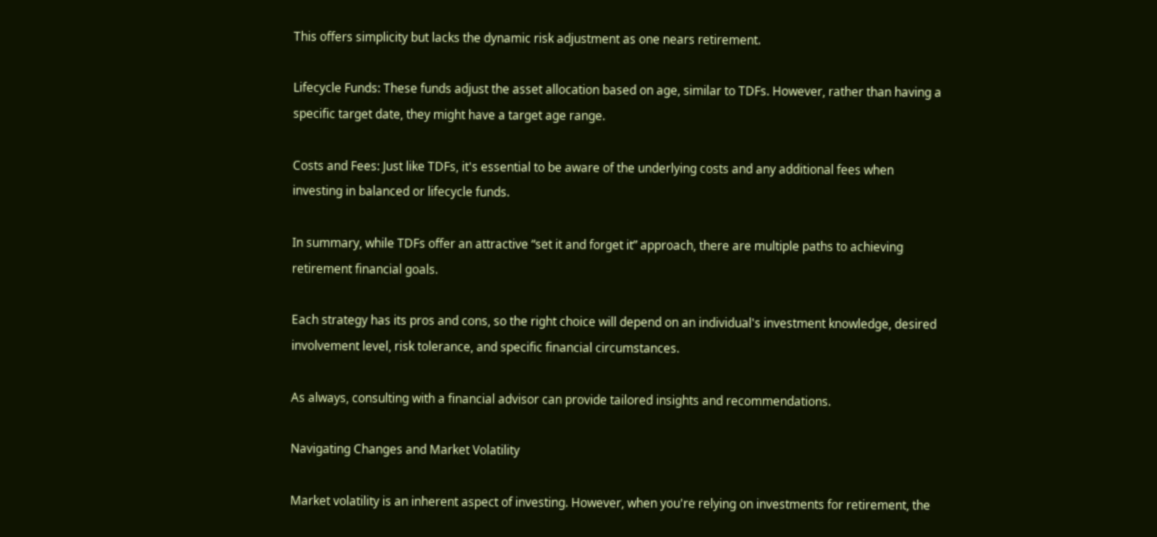This offers simplicity but lacks the dynamic risk adjustment as one nears retirement.

Lifecycle Funds: These funds adjust the asset allocation based on age, similar to TDFs. However, rather than having a specific target date, they might have a target age range.

Costs and Fees: Just like TDFs, it's essential to be aware of the underlying costs and any additional fees when investing in balanced or lifecycle funds.

In summary, while TDFs offer an attractive “set it and forget it” approach, there are multiple paths to achieving retirement financial goals.

Each strategy has its pros and cons, so the right choice will depend on an individual's investment knowledge, desired involvement level, risk tolerance, and specific financial circumstances.

As always, consulting with a financial advisor can provide tailored insights and recommendations.

Navigating Changes and Market Volatility

Market volatility is an inherent aspect of investing. However, when you're relying on investments for retirement, the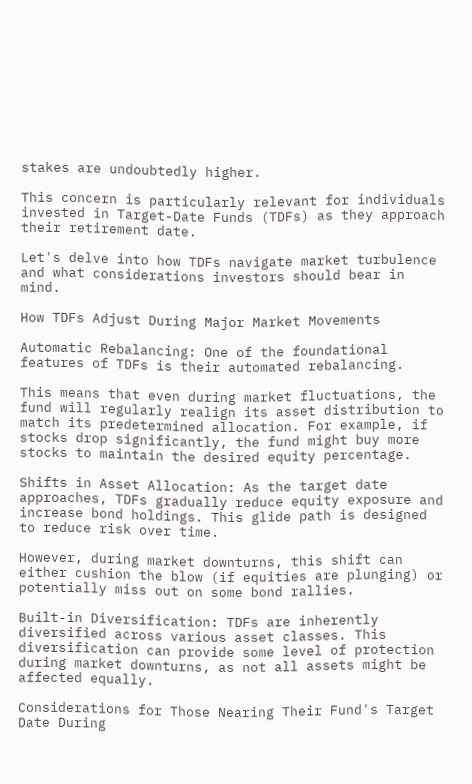stakes are undoubtedly higher.

This concern is particularly relevant for individuals invested in Target-Date Funds (TDFs) as they approach their retirement date.

Let's delve into how TDFs navigate market turbulence and what considerations investors should bear in mind.

How TDFs Adjust During Major Market Movements

Automatic Rebalancing: One of the foundational features of TDFs is their automated rebalancing.

This means that even during market fluctuations, the fund will regularly realign its asset distribution to match its predetermined allocation. For example, if stocks drop significantly, the fund might buy more stocks to maintain the desired equity percentage.

Shifts in Asset Allocation: As the target date approaches, TDFs gradually reduce equity exposure and increase bond holdings. This glide path is designed to reduce risk over time.

However, during market downturns, this shift can either cushion the blow (if equities are plunging) or potentially miss out on some bond rallies.

Built-in Diversification: TDFs are inherently diversified across various asset classes. This diversification can provide some level of protection during market downturns, as not all assets might be affected equally.

Considerations for Those Nearing Their Fund's Target Date During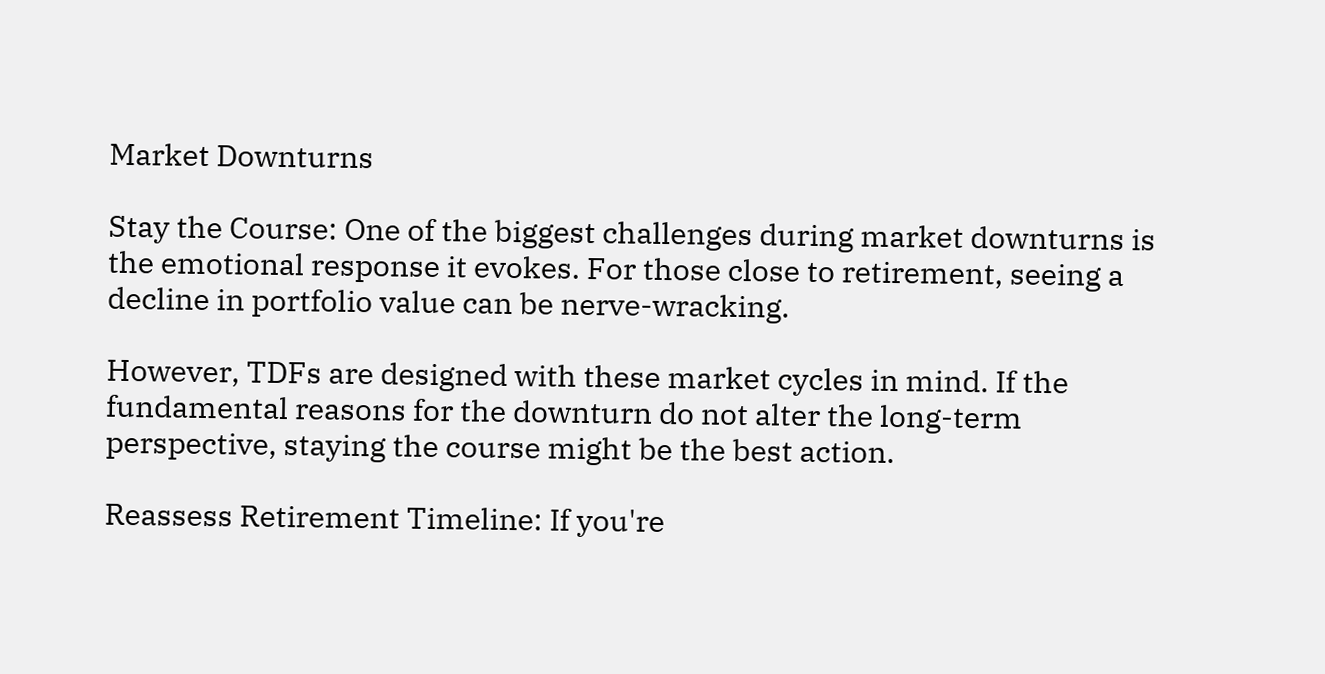Market Downturns

Stay the Course: One of the biggest challenges during market downturns is the emotional response it evokes. For those close to retirement, seeing a decline in portfolio value can be nerve-wracking.

However, TDFs are designed with these market cycles in mind. If the fundamental reasons for the downturn do not alter the long-term perspective, staying the course might be the best action.

Reassess Retirement Timeline: If you're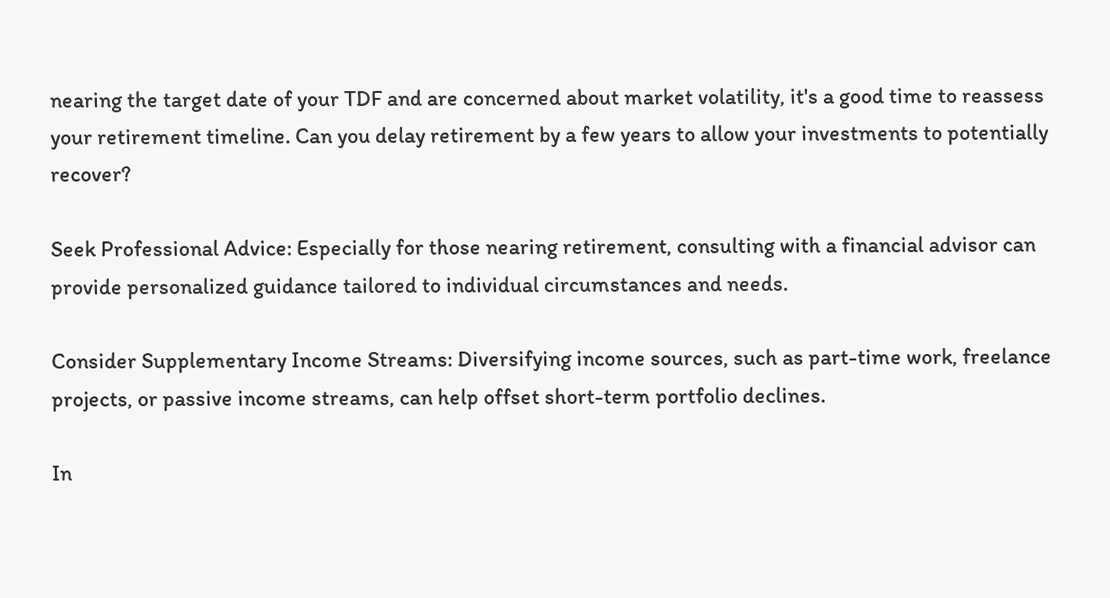nearing the target date of your TDF and are concerned about market volatility, it's a good time to reassess your retirement timeline. Can you delay retirement by a few years to allow your investments to potentially recover?

Seek Professional Advice: Especially for those nearing retirement, consulting with a financial advisor can provide personalized guidance tailored to individual circumstances and needs.

Consider Supplementary Income Streams: Diversifying income sources, such as part-time work, freelance projects, or passive income streams, can help offset short-term portfolio declines.

In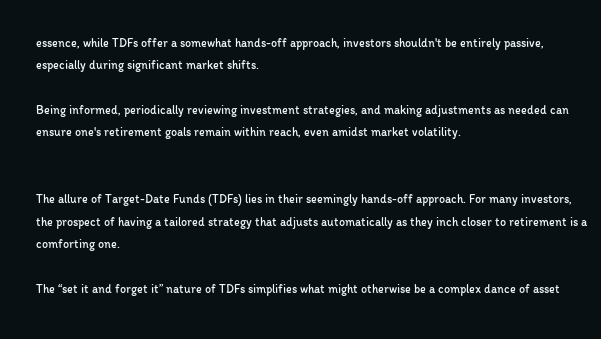essence, while TDFs offer a somewhat hands-off approach, investors shouldn't be entirely passive, especially during significant market shifts.

Being informed, periodically reviewing investment strategies, and making adjustments as needed can ensure one's retirement goals remain within reach, even amidst market volatility.


The allure of Target-Date Funds (TDFs) lies in their seemingly hands-off approach. For many investors, the prospect of having a tailored strategy that adjusts automatically as they inch closer to retirement is a comforting one.

The “set it and forget it” nature of TDFs simplifies what might otherwise be a complex dance of asset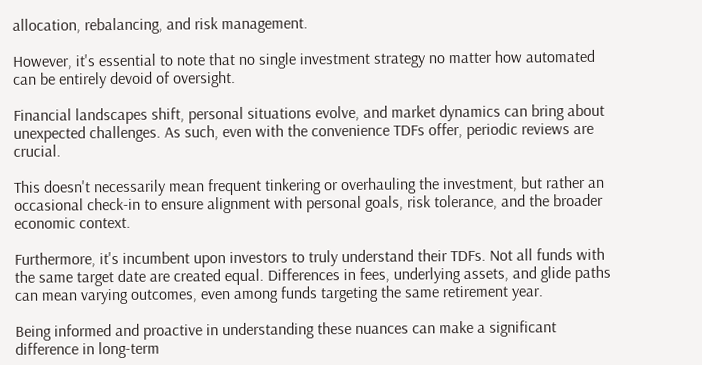allocation, rebalancing, and risk management.

However, it's essential to note that no single investment strategy no matter how automated can be entirely devoid of oversight.

Financial landscapes shift, personal situations evolve, and market dynamics can bring about unexpected challenges. As such, even with the convenience TDFs offer, periodic reviews are crucial.

This doesn't necessarily mean frequent tinkering or overhauling the investment, but rather an occasional check-in to ensure alignment with personal goals, risk tolerance, and the broader economic context.

Furthermore, it's incumbent upon investors to truly understand their TDFs. Not all funds with the same target date are created equal. Differences in fees, underlying assets, and glide paths can mean varying outcomes, even among funds targeting the same retirement year.

Being informed and proactive in understanding these nuances can make a significant difference in long-term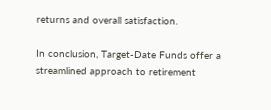returns and overall satisfaction.

In conclusion, Target-Date Funds offer a streamlined approach to retirement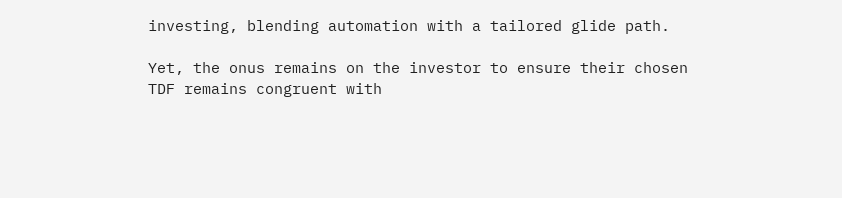investing, blending automation with a tailored glide path.

Yet, the onus remains on the investor to ensure their chosen TDF remains congruent with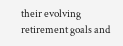their evolving retirement goals and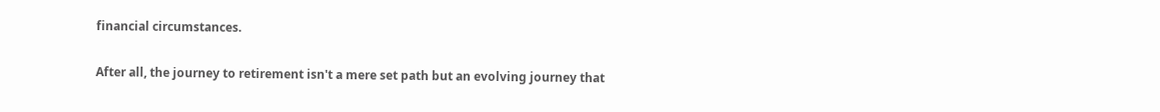financial circumstances.

After all, the journey to retirement isn't a mere set path but an evolving journey that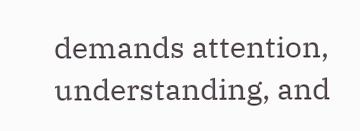demands attention, understanding, and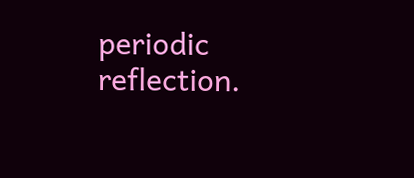periodic reflection.